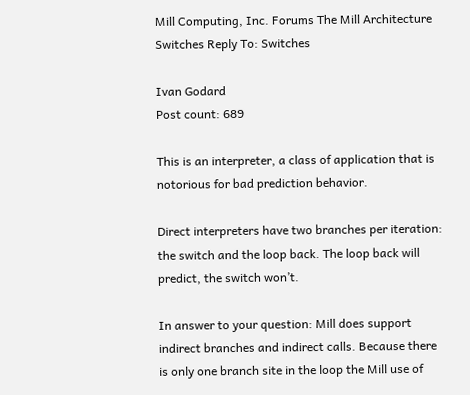Mill Computing, Inc. Forums The Mill Architecture Switches Reply To: Switches

Ivan Godard
Post count: 689

This is an interpreter, a class of application that is notorious for bad prediction behavior.

Direct interpreters have two branches per iteration: the switch and the loop back. The loop back will predict, the switch won’t.

In answer to your question: Mill does support indirect branches and indirect calls. Because there is only one branch site in the loop the Mill use of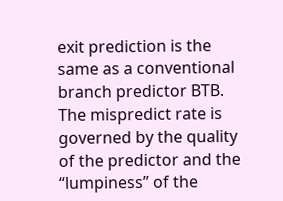exit prediction is the same as a conventional branch predictor BTB. The mispredict rate is governed by the quality of the predictor and the “lumpiness” of the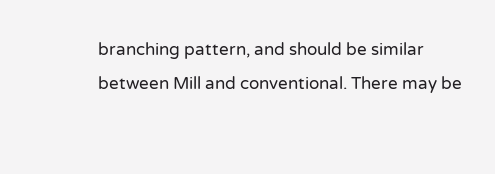branching pattern, and should be similar between Mill and conventional. There may be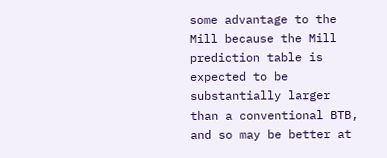some advantage to the Mill because the Mill prediction table is expected to be substantially larger than a conventional BTB, and so may be better at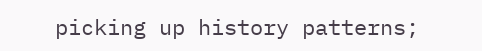picking up history patterns;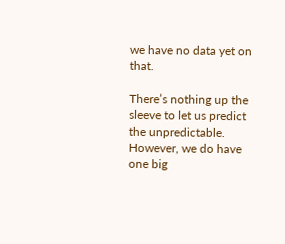we have no data yet on that.

There’s nothing up the sleeve to let us predict the unpredictable. However, we do have one big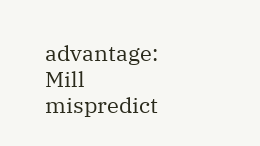advantage: Mill mispredict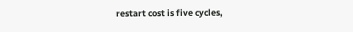restart cost is five cycles,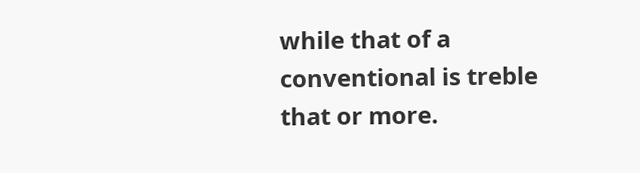while that of a conventional is treble that or more.